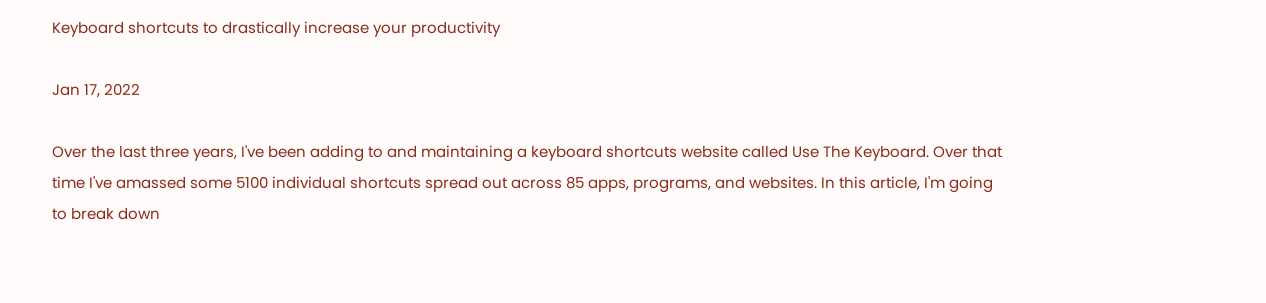Keyboard shortcuts to drastically increase your productivity

Jan 17, 2022

Over the last three years, I've been adding to and maintaining a keyboard shortcuts website called Use The Keyboard. Over that time I've amassed some 5100 individual shortcuts spread out across 85 apps, programs, and websites. In this article, I'm going to break down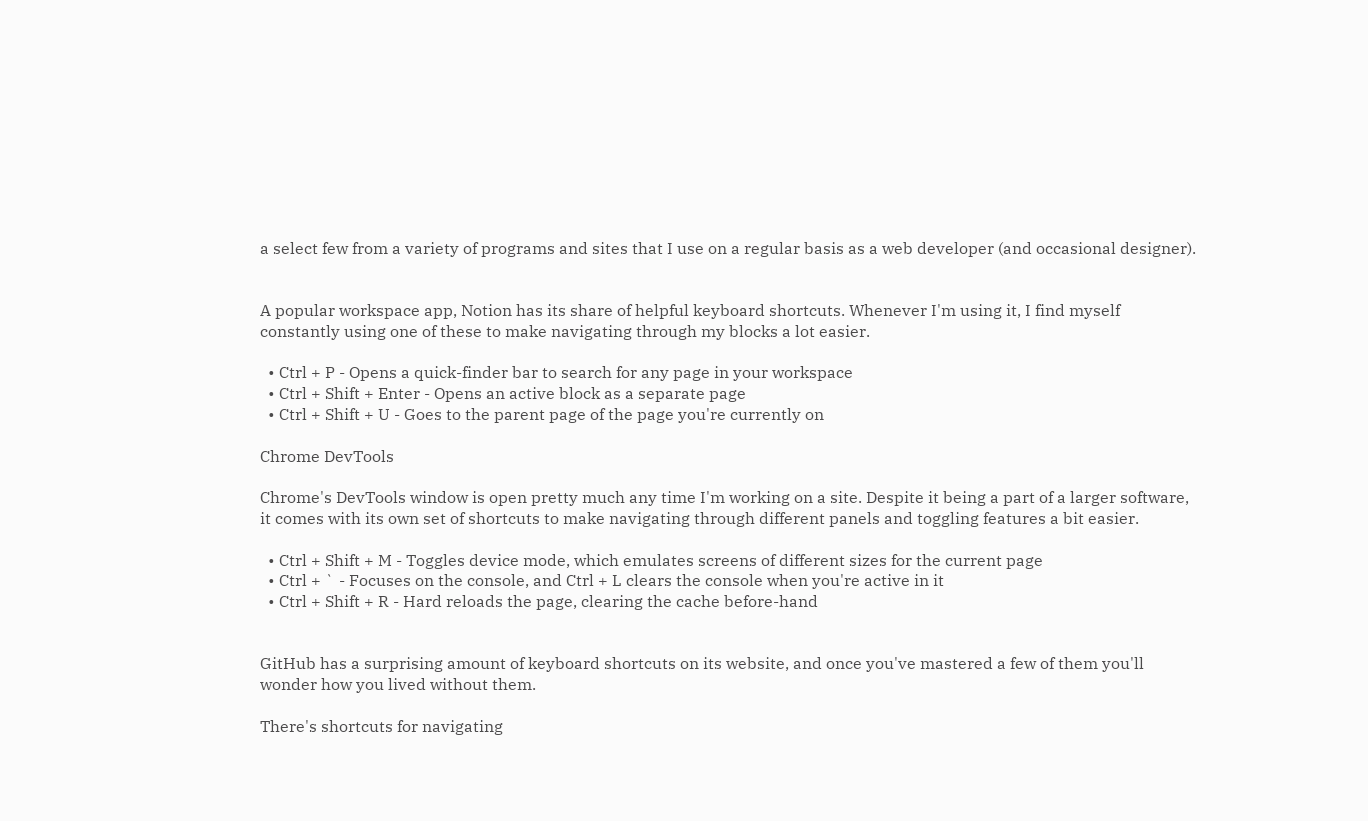a select few from a variety of programs and sites that I use on a regular basis as a web developer (and occasional designer).


A popular workspace app, Notion has its share of helpful keyboard shortcuts. Whenever I'm using it, I find myself constantly using one of these to make navigating through my blocks a lot easier.

  • Ctrl + P - Opens a quick-finder bar to search for any page in your workspace
  • Ctrl + Shift + Enter - Opens an active block as a separate page
  • Ctrl + Shift + U - Goes to the parent page of the page you're currently on

Chrome DevTools

Chrome's DevTools window is open pretty much any time I'm working on a site. Despite it being a part of a larger software, it comes with its own set of shortcuts to make navigating through different panels and toggling features a bit easier.

  • Ctrl + Shift + M - Toggles device mode, which emulates screens of different sizes for the current page
  • Ctrl + ` - Focuses on the console, and Ctrl + L clears the console when you're active in it
  • Ctrl + Shift + R - Hard reloads the page, clearing the cache before-hand


GitHub has a surprising amount of keyboard shortcuts on its website, and once you've mastered a few of them you'll wonder how you lived without them.

There's shortcuts for navigating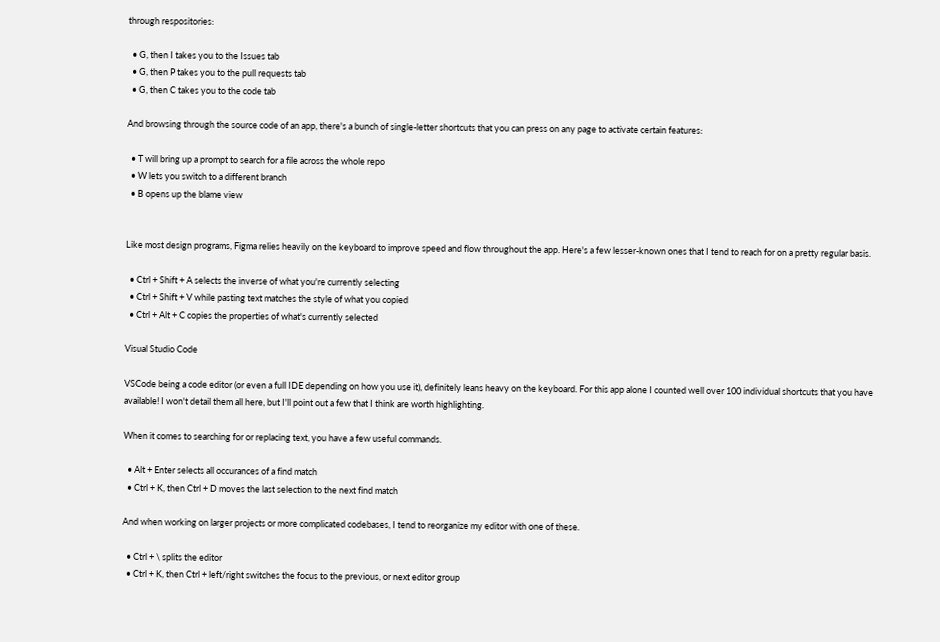through respositories:

  • G, then I takes you to the Issues tab
  • G, then P takes you to the pull requests tab
  • G, then C takes you to the code tab

And browsing through the source code of an app, there's a bunch of single-letter shortcuts that you can press on any page to activate certain features:

  • T will bring up a prompt to search for a file across the whole repo
  • W lets you switch to a different branch
  • B opens up the blame view


Like most design programs, Figma relies heavily on the keyboard to improve speed and flow throughout the app. Here's a few lesser-known ones that I tend to reach for on a pretty regular basis.

  • Ctrl + Shift + A selects the inverse of what you're currently selecting
  • Ctrl + Shift + V while pasting text matches the style of what you copied
  • Ctrl + Alt + C copies the properties of what's currently selected

Visual Studio Code

VSCode being a code editor (or even a full IDE depending on how you use it), definitely leans heavy on the keyboard. For this app alone I counted well over 100 individual shortcuts that you have available! I won't detail them all here, but I'll point out a few that I think are worth highlighting.

When it comes to searching for or replacing text, you have a few useful commands.

  • Alt + Enter selects all occurances of a find match
  • Ctrl + K, then Ctrl + D moves the last selection to the next find match

And when working on larger projects or more complicated codebases, I tend to reorganize my editor with one of these.

  • Ctrl + \ splits the editor
  • Ctrl + K, then Ctrl + left/right switches the focus to the previous, or next editor group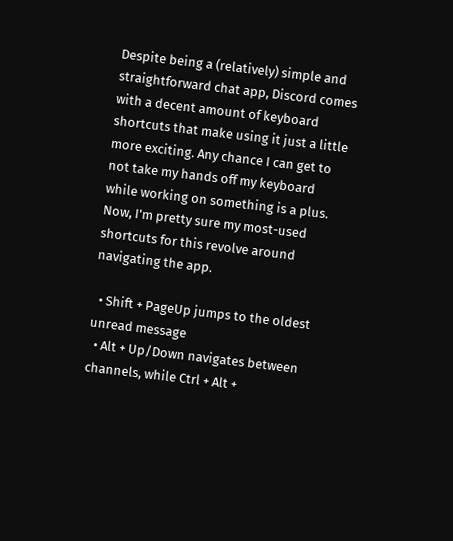Despite being a (relatively) simple and straightforward chat app, Discord comes with a decent amount of keyboard shortcuts that make using it just a little more exciting. Any chance I can get to not take my hands off my keyboard while working on something is a plus. Now, I'm pretty sure my most-used shortcuts for this revolve around navigating the app.

  • Shift + PageUp jumps to the oldest unread message
  • Alt + Up/Down navigates between channels, while Ctrl + Alt +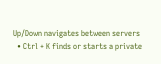Up/Down navigates between servers
  • Ctrl + K finds or starts a private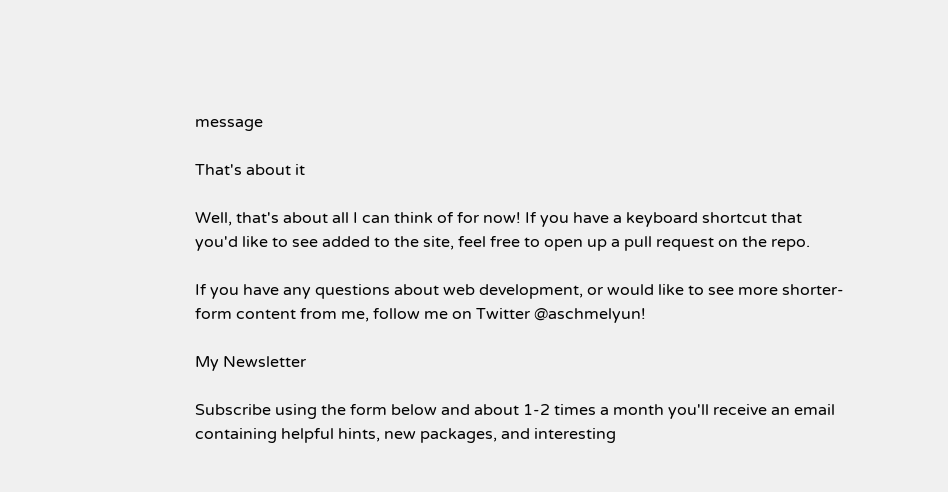message

That's about it

Well, that's about all I can think of for now! If you have a keyboard shortcut that you'd like to see added to the site, feel free to open up a pull request on the repo.

If you have any questions about web development, or would like to see more shorter-form content from me, follow me on Twitter @aschmelyun!

My Newsletter

Subscribe using the form below and about 1-2 times a month you'll receive an email containing helpful hints, new packages, and interesting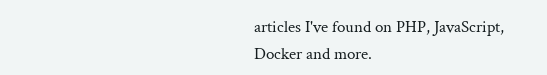articles I've found on PHP, JavaScript, Docker and more.